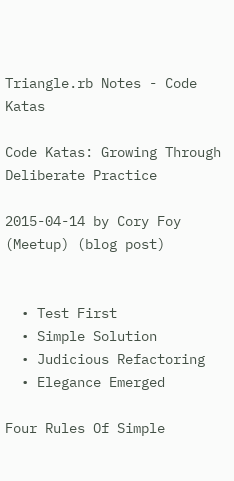Triangle.rb Notes - Code Katas

Code Katas: Growing Through Deliberate Practice

2015-04-14 by Cory Foy (Meetup) (blog post)


  • Test First
  • Simple Solution
  • Judicious Refactoring
  • Elegance Emerged

Four Rules Of Simple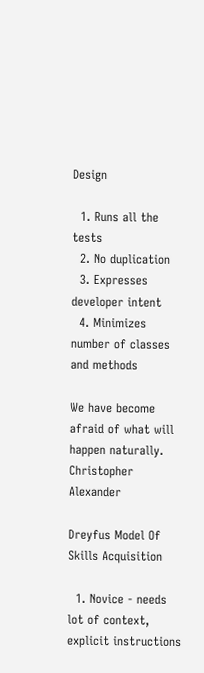Design

  1. Runs all the tests
  2. No duplication
  3. Expresses developer intent
  4. Minimizes number of classes and methods

We have become afraid of what will happen naturally. Christopher Alexander

Dreyfus Model Of Skills Acquisition

  1. Novice - needs lot of context, explicit instructions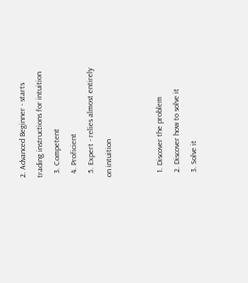2. Advanced Beginner - starts trading instructions for intuition
  3. Competent
  4. Proficient
  5. Expert - relies almost entirely on intuition


  1. Discover the problem
  2. Discover how to solve it
  3. Solve it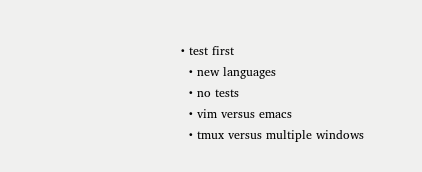• test first
  • new languages
  • no tests
  • vim versus emacs
  • tmux versus multiple windows